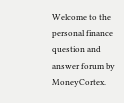Welcome to the personal finance question and answer forum by MoneyCortex.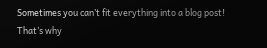Sometimes you can’t fit everything into a blog post! That’s why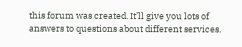this forum was created. It’ll give you lots of answers to questions about different services.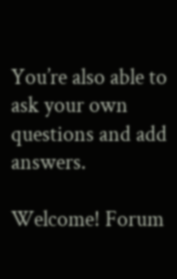You’re also able to ask your own questions and add answers.

Welcome! Forum